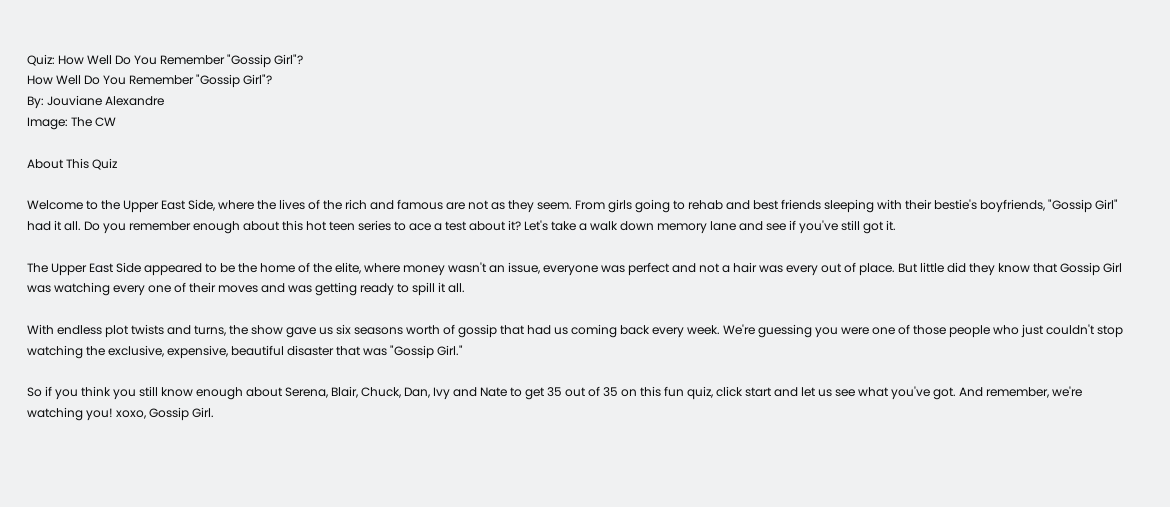Quiz: How Well Do You Remember "Gossip Girl"?
How Well Do You Remember "Gossip Girl"?
By: Jouviane Alexandre
Image: The CW

About This Quiz

Welcome to the Upper East Side, where the lives of the rich and famous are not as they seem. From girls going to rehab and best friends sleeping with their bestie's boyfriends, "Gossip Girl" had it all. Do you remember enough about this hot teen series to ace a test about it? Let's take a walk down memory lane and see if you've still got it.

The Upper East Side appeared to be the home of the elite, where money wasn't an issue, everyone was perfect and not a hair was every out of place. But little did they know that Gossip Girl was watching every one of their moves and was getting ready to spill it all.

With endless plot twists and turns, the show gave us six seasons worth of gossip that had us coming back every week. We're guessing you were one of those people who just couldn't stop watching the exclusive, expensive, beautiful disaster that was "Gossip Girl."

So if you think you still know enough about Serena, Blair, Chuck, Dan, Ivy and Nate to get 35 out of 35 on this fun quiz, click start and let us see what you've got. And remember, we're watching you! xoxo, Gossip Girl.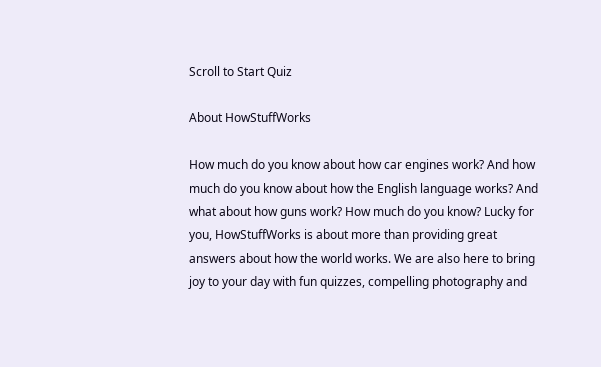Scroll to Start Quiz

About HowStuffWorks

How much do you know about how car engines work? And how much do you know about how the English language works? And what about how guns work? How much do you know? Lucky for you, HowStuffWorks is about more than providing great answers about how the world works. We are also here to bring joy to your day with fun quizzes, compelling photography and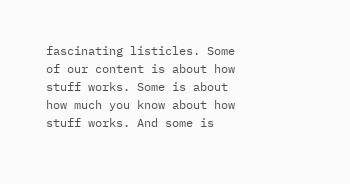fascinating listicles. Some of our content is about how stuff works. Some is about how much you know about how stuff works. And some is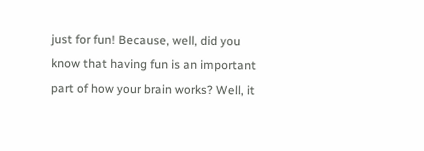just for fun! Because, well, did you know that having fun is an important part of how your brain works? Well, it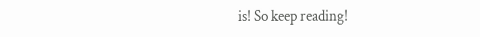is! So keep reading!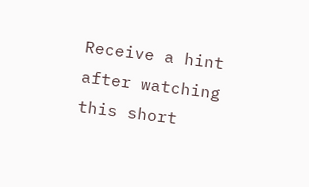Receive a hint after watching this short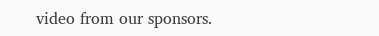video from our sponsors.